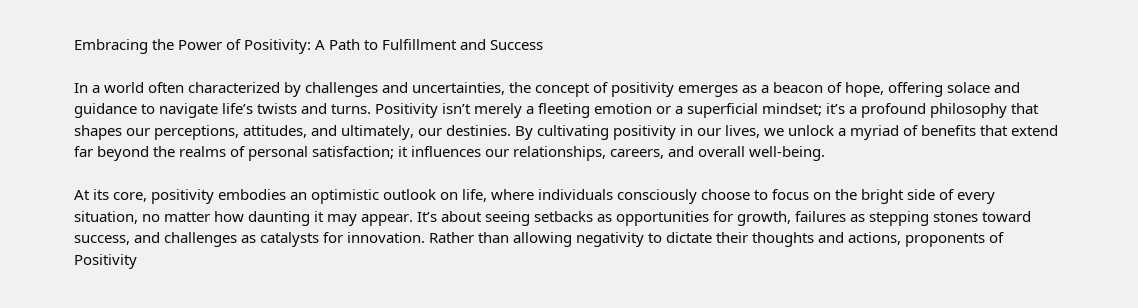Embracing the Power of Positivity: A Path to Fulfillment and Success

In a world often characterized by challenges and uncertainties, the concept of positivity emerges as a beacon of hope, offering solace and guidance to navigate life’s twists and turns. Positivity isn’t merely a fleeting emotion or a superficial mindset; it’s a profound philosophy that shapes our perceptions, attitudes, and ultimately, our destinies. By cultivating positivity in our lives, we unlock a myriad of benefits that extend far beyond the realms of personal satisfaction; it influences our relationships, careers, and overall well-being.

At its core, positivity embodies an optimistic outlook on life, where individuals consciously choose to focus on the bright side of every situation, no matter how daunting it may appear. It’s about seeing setbacks as opportunities for growth, failures as stepping stones toward success, and challenges as catalysts for innovation. Rather than allowing negativity to dictate their thoughts and actions, proponents of Positivity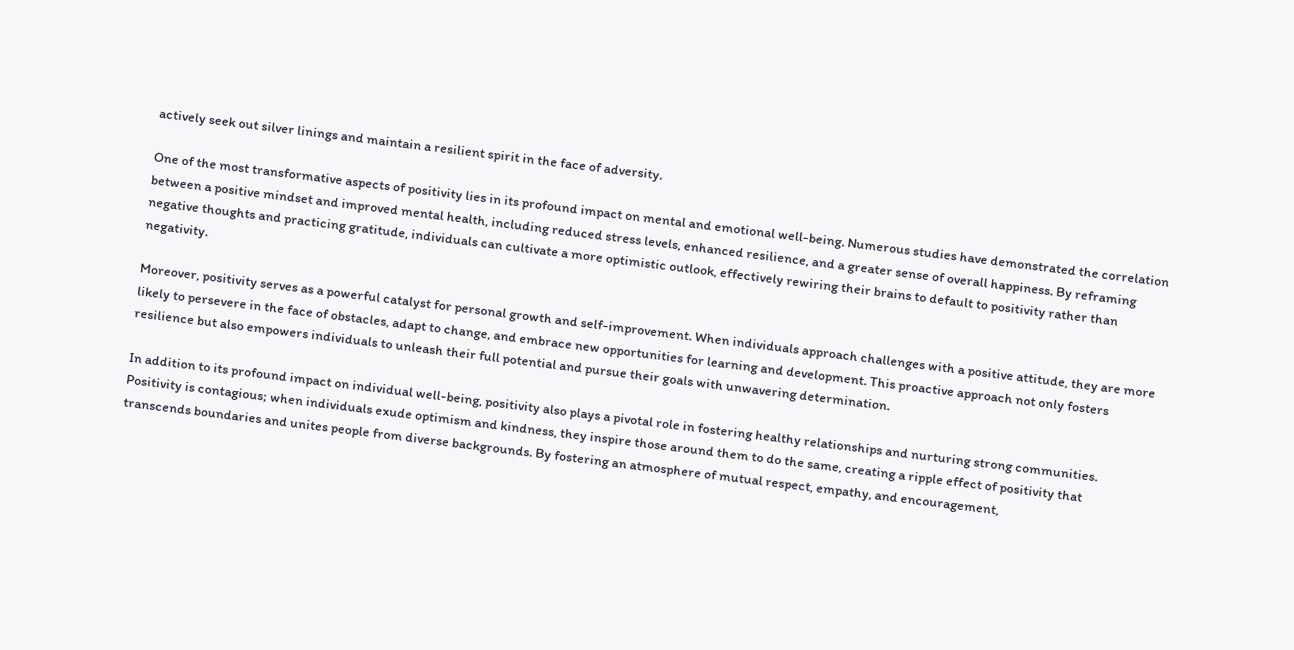actively seek out silver linings and maintain a resilient spirit in the face of adversity.

One of the most transformative aspects of positivity lies in its profound impact on mental and emotional well-being. Numerous studies have demonstrated the correlation between a positive mindset and improved mental health, including reduced stress levels, enhanced resilience, and a greater sense of overall happiness. By reframing negative thoughts and practicing gratitude, individuals can cultivate a more optimistic outlook, effectively rewiring their brains to default to positivity rather than negativity.

Moreover, positivity serves as a powerful catalyst for personal growth and self-improvement. When individuals approach challenges with a positive attitude, they are more likely to persevere in the face of obstacles, adapt to change, and embrace new opportunities for learning and development. This proactive approach not only fosters resilience but also empowers individuals to unleash their full potential and pursue their goals with unwavering determination.

In addition to its profound impact on individual well-being, positivity also plays a pivotal role in fostering healthy relationships and nurturing strong communities. Positivity is contagious; when individuals exude optimism and kindness, they inspire those around them to do the same, creating a ripple effect of positivity that transcends boundaries and unites people from diverse backgrounds. By fostering an atmosphere of mutual respect, empathy, and encouragement,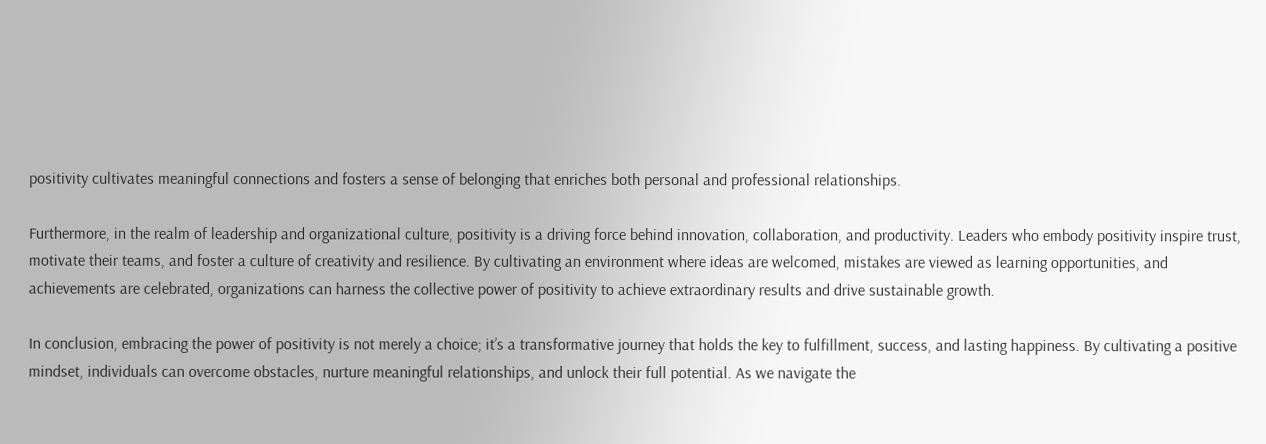positivity cultivates meaningful connections and fosters a sense of belonging that enriches both personal and professional relationships.

Furthermore, in the realm of leadership and organizational culture, positivity is a driving force behind innovation, collaboration, and productivity. Leaders who embody positivity inspire trust, motivate their teams, and foster a culture of creativity and resilience. By cultivating an environment where ideas are welcomed, mistakes are viewed as learning opportunities, and achievements are celebrated, organizations can harness the collective power of positivity to achieve extraordinary results and drive sustainable growth.

In conclusion, embracing the power of positivity is not merely a choice; it’s a transformative journey that holds the key to fulfillment, success, and lasting happiness. By cultivating a positive mindset, individuals can overcome obstacles, nurture meaningful relationships, and unlock their full potential. As we navigate the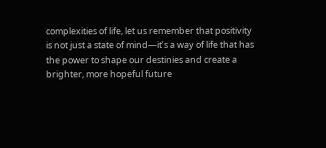complexities of life, let us remember that positivity is not just a state of mind—it’s a way of life that has the power to shape our destinies and create a brighter, more hopeful future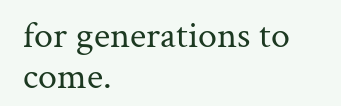for generations to come.